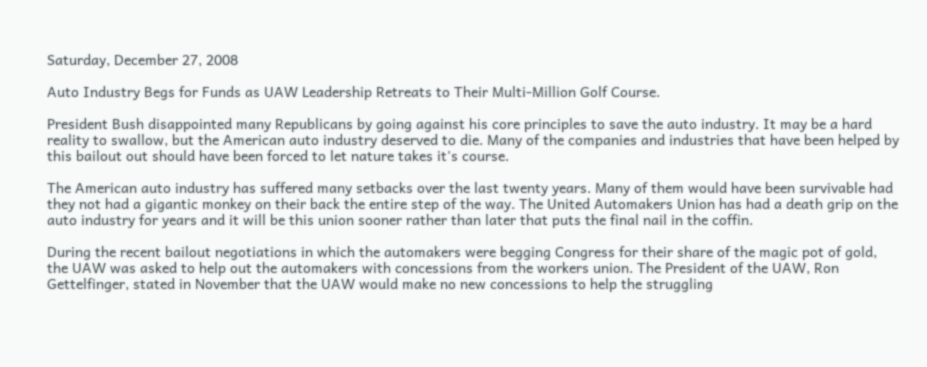Saturday, December 27, 2008

Auto Industry Begs for Funds as UAW Leadership Retreats to Their Multi-Million Golf Course.

President Bush disappointed many Republicans by going against his core principles to save the auto industry. It may be a hard reality to swallow, but the American auto industry deserved to die. Many of the companies and industries that have been helped by this bailout out should have been forced to let nature takes it's course.

The American auto industry has suffered many setbacks over the last twenty years. Many of them would have been survivable had they not had a gigantic monkey on their back the entire step of the way. The United Automakers Union has had a death grip on the auto industry for years and it will be this union sooner rather than later that puts the final nail in the coffin.

During the recent bailout negotiations in which the automakers were begging Congress for their share of the magic pot of gold, the UAW was asked to help out the automakers with concessions from the workers union. The President of the UAW, Ron Gettelfinger, stated in November that the UAW would make no new concessions to help the struggling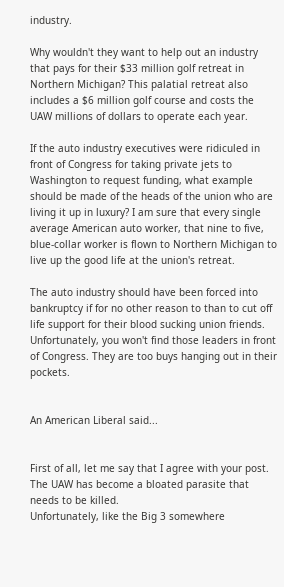industry.

Why wouldn't they want to help out an industry that pays for their $33 million golf retreat in Northern Michigan? This palatial retreat also includes a $6 million golf course and costs the UAW millions of dollars to operate each year.

If the auto industry executives were ridiculed in front of Congress for taking private jets to Washington to request funding, what example should be made of the heads of the union who are living it up in luxury? I am sure that every single average American auto worker, that nine to five, blue-collar worker is flown to Northern Michigan to live up the good life at the union's retreat.

The auto industry should have been forced into bankruptcy if for no other reason to than to cut off life support for their blood sucking union friends. Unfortunately, you won't find those leaders in front of Congress. They are too buys hanging out in their pockets.


An American Liberal said...


First of all, let me say that I agree with your post. The UAW has become a bloated parasite that needs to be killed.
Unfortunately, like the Big 3 somewhere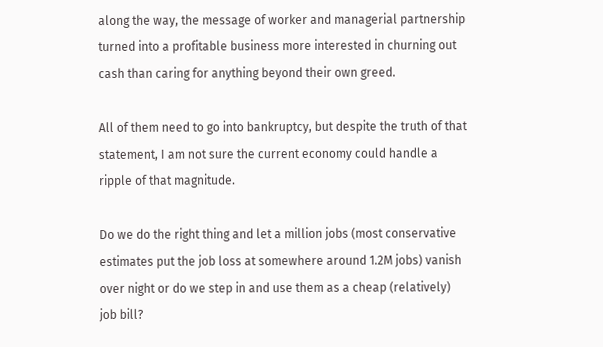along the way, the message of worker and managerial partnership turned into a profitable business more interested in churning out cash than caring for anything beyond their own greed.

All of them need to go into bankruptcy, but despite the truth of that statement, I am not sure the current economy could handle a ripple of that magnitude.

Do we do the right thing and let a million jobs (most conservative estimates put the job loss at somewhere around 1.2M jobs) vanish over night or do we step in and use them as a cheap (relatively) job bill?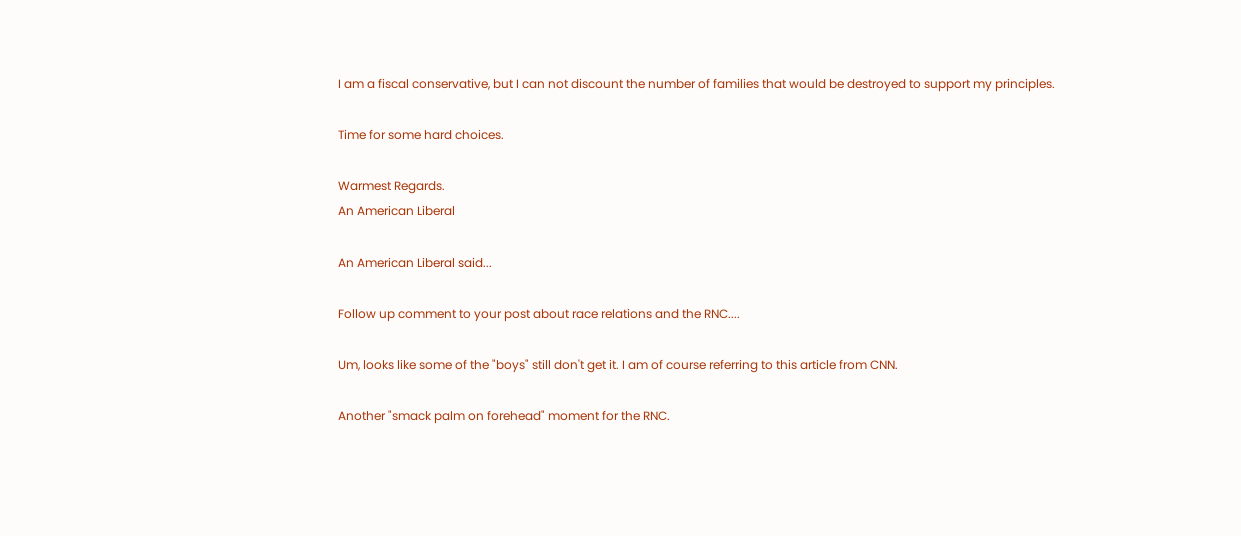I am a fiscal conservative, but I can not discount the number of families that would be destroyed to support my principles.

Time for some hard choices.

Warmest Regards.
An American Liberal

An American Liberal said...

Follow up comment to your post about race relations and the RNC....

Um, looks like some of the "boys" still don't get it. I am of course referring to this article from CNN.

Another "smack palm on forehead" moment for the RNC.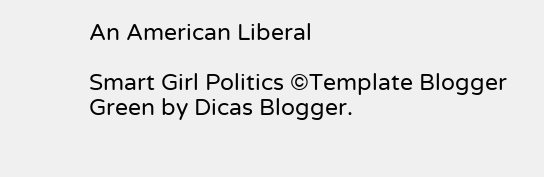An American Liberal

Smart Girl Politics ©Template Blogger Green by Dicas Blogger.